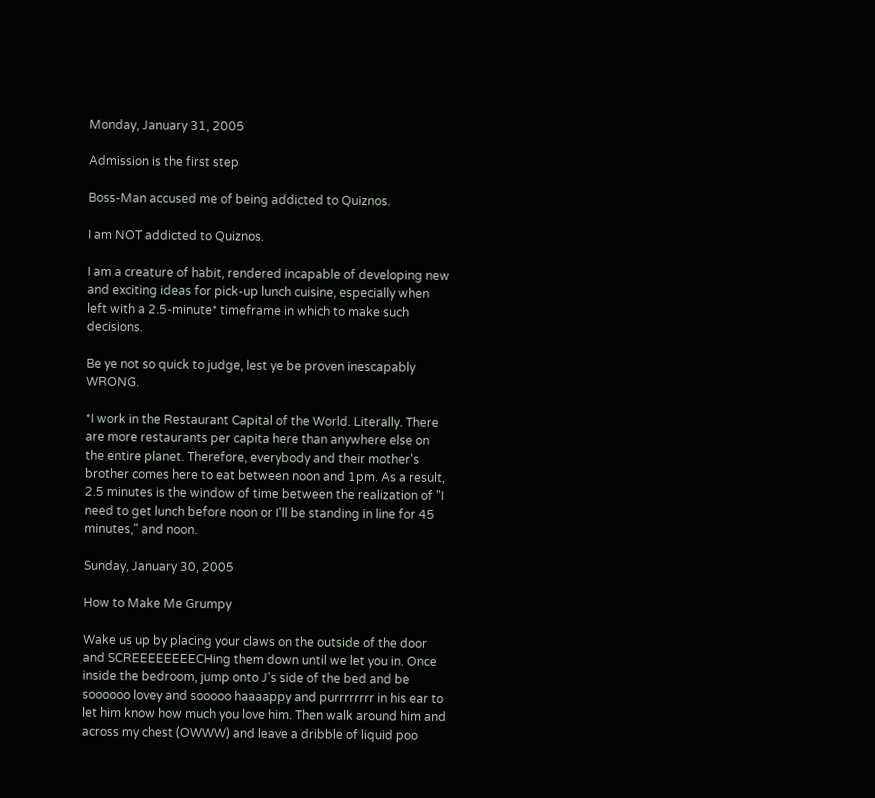Monday, January 31, 2005

Admission is the first step

Boss-Man accused me of being addicted to Quiznos.

I am NOT addicted to Quiznos.

I am a creature of habit, rendered incapable of developing new and exciting ideas for pick-up lunch cuisine, especially when left with a 2.5-minute* timeframe in which to make such decisions.

Be ye not so quick to judge, lest ye be proven inescapably WRONG.

*I work in the Restaurant Capital of the World. Literally. There are more restaurants per capita here than anywhere else on the entire planet. Therefore, everybody and their mother's brother comes here to eat between noon and 1pm. As a result, 2.5 minutes is the window of time between the realization of "I need to get lunch before noon or I'll be standing in line for 45 minutes," and noon.

Sunday, January 30, 2005

How to Make Me Grumpy

Wake us up by placing your claws on the outside of the door and SCREEEEEEEECHing them down until we let you in. Once inside the bedroom, jump onto J's side of the bed and be soooooo lovey and sooooo haaaappy and purrrrrrrr in his ear to let him know how much you love him. Then walk around him and across my chest (OWWW) and leave a dribble of liquid poo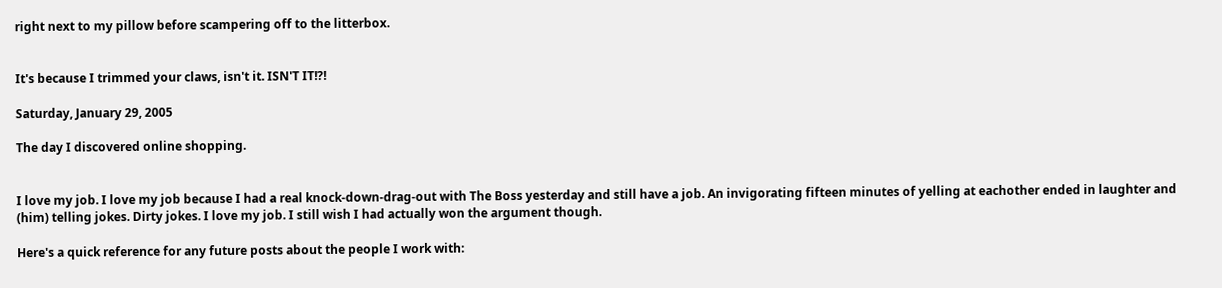right next to my pillow before scampering off to the litterbox.


It's because I trimmed your claws, isn't it. ISN'T IT!?!

Saturday, January 29, 2005

The day I discovered online shopping.


I love my job. I love my job because I had a real knock-down-drag-out with The Boss yesterday and still have a job. An invigorating fifteen minutes of yelling at eachother ended in laughter and (him) telling jokes. Dirty jokes. I love my job. I still wish I had actually won the argument though.

Here's a quick reference for any future posts about the people I work with: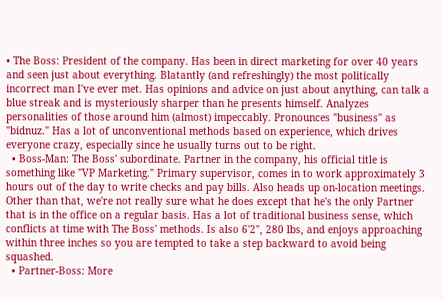• The Boss: President of the company. Has been in direct marketing for over 40 years and seen just about everything. Blatantly (and refreshingly) the most politically incorrect man I've ever met. Has opinions and advice on just about anything, can talk a blue streak and is mysteriously sharper than he presents himself. Analyzes personalities of those around him (almost) impeccably. Pronounces "business" as "bidnuz." Has a lot of unconventional methods based on experience, which drives everyone crazy, especially since he usually turns out to be right.
  • Boss-Man: The Boss' subordinate. Partner in the company, his official title is something like "VP Marketing." Primary supervisor, comes in to work approximately 3 hours out of the day to write checks and pay bills. Also heads up on-location meetings. Other than that, we're not really sure what he does except that he's the only Partner that is in the office on a regular basis. Has a lot of traditional business sense, which conflicts at time with The Boss' methods. Is also 6'2", 280 lbs, and enjoys approaching within three inches so you are tempted to take a step backward to avoid being squashed.
  • Partner-Boss: More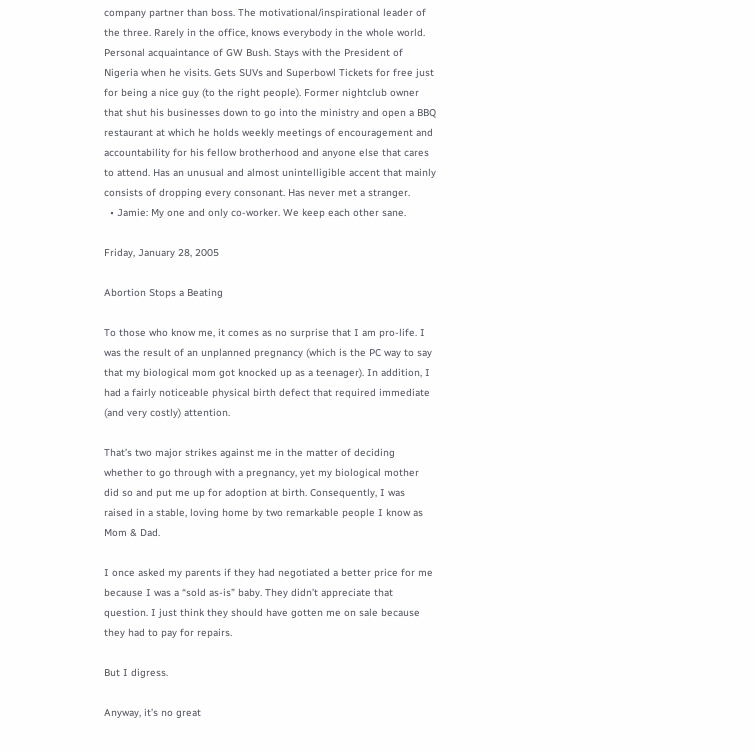company partner than boss. The motivational/inspirational leader of the three. Rarely in the office, knows everybody in the whole world. Personal acquaintance of GW Bush. Stays with the President of Nigeria when he visits. Gets SUVs and Superbowl Tickets for free just for being a nice guy (to the right people). Former nightclub owner that shut his businesses down to go into the ministry and open a BBQ restaurant at which he holds weekly meetings of encouragement and accountability for his fellow brotherhood and anyone else that cares to attend. Has an unusual and almost unintelligible accent that mainly consists of dropping every consonant. Has never met a stranger.
  • Jamie: My one and only co-worker. We keep each other sane.

Friday, January 28, 2005

Abortion Stops a Beating

To those who know me, it comes as no surprise that I am pro-life. I was the result of an unplanned pregnancy (which is the PC way to say that my biological mom got knocked up as a teenager). In addition, I had a fairly noticeable physical birth defect that required immediate (and very costly) attention.

That’s two major strikes against me in the matter of deciding whether to go through with a pregnancy, yet my biological mother did so and put me up for adoption at birth. Consequently, I was raised in a stable, loving home by two remarkable people I know as Mom & Dad.

I once asked my parents if they had negotiated a better price for me because I was a “sold as-is” baby. They didn’t appreciate that question. I just think they should have gotten me on sale because they had to pay for repairs.

But I digress.

Anyway, it’s no great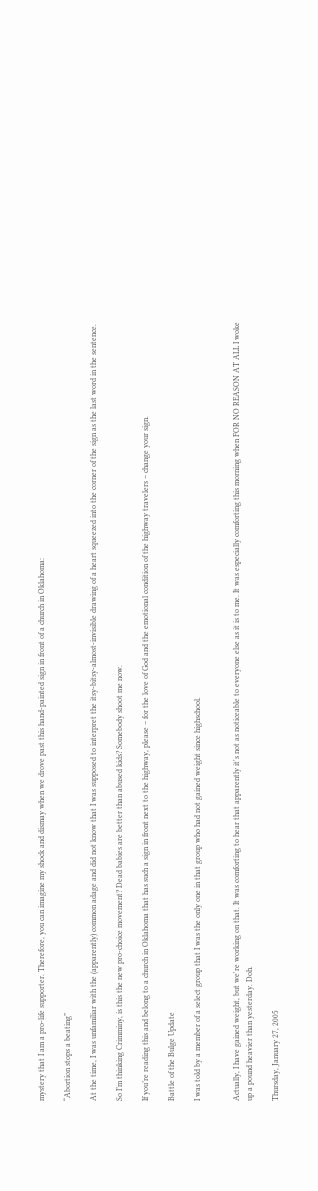mystery that I am a pro-life supporter. Therefore, you can imagine my shock and dismay when we drove past this hand-painted sign in front of a church in Oklahoma:

“Abortion stops a beating”

At the time, I was unfamiliar with the (apparently) common adage and did not know that I was supposed to interpret the itsy-bitsy-almost-invisible drawing of a heart squeezed into the corner of the sign as the last word in the sentence.

So I’m thinking Crimminy, is this the new pro-choice movement? Dead babies are better than abused kids? Somebody shoot me now.

If you’re reading this and belong to a church in Oklahoma that has such a sign in front next to the highway, please – for the love of God and the emotional condition of the highway travelers – change your sign.

Battle of the Bulge Update

I was told by a member of a select group that I was the only one in that group who had not gained weight since highschool.


Actually, I have gained weight, but we're working on that. It was comforting to hear that apparently it's not as noticeable to everyone else as it is to me. It was especially comforting this morning when FOR NO REASON AT ALL I woke up a pound heavier than yesterday. Doh.

Thursday, January 27, 2005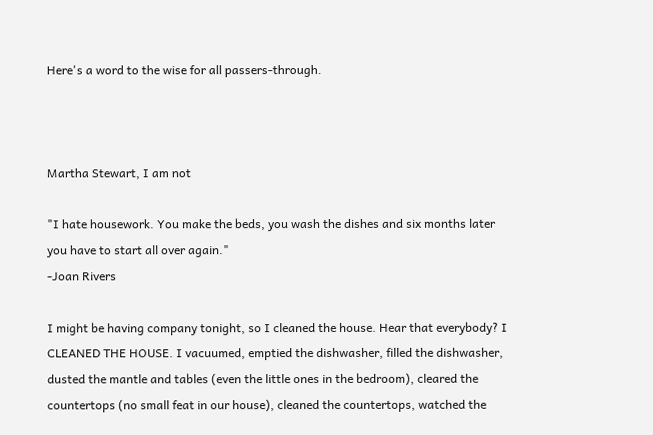Here's a word to the wise for all passers-through.



Martha Stewart, I am not

"I hate housework. You make the beds, you wash the dishes and six months later you have to start all over again."
-Joan Rivers

I might be having company tonight, so I cleaned the house. Hear that everybody? I CLEANED THE HOUSE. I vacuumed, emptied the dishwasher, filled the dishwasher, dusted the mantle and tables (even the little ones in the bedroom), cleared the countertops (no small feat in our house), cleaned the countertops, watched the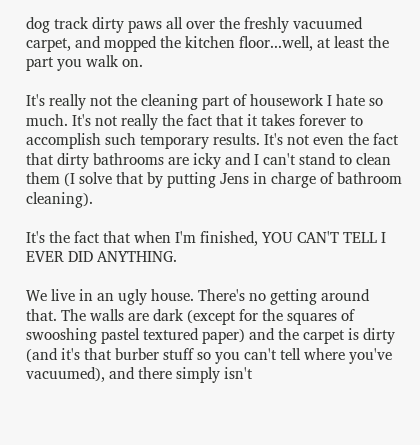dog track dirty paws all over the freshly vacuumed carpet, and mopped the kitchen floor...well, at least the part you walk on.

It's really not the cleaning part of housework I hate so much. It's not really the fact that it takes forever to accomplish such temporary results. It's not even the fact that dirty bathrooms are icky and I can't stand to clean them (I solve that by putting Jens in charge of bathroom cleaning).

It's the fact that when I'm finished, YOU CAN'T TELL I EVER DID ANYTHING.

We live in an ugly house. There's no getting around that. The walls are dark (except for the squares of swooshing pastel textured paper) and the carpet is dirty (and it's that burber stuff so you can't tell where you've vacuumed), and there simply isn't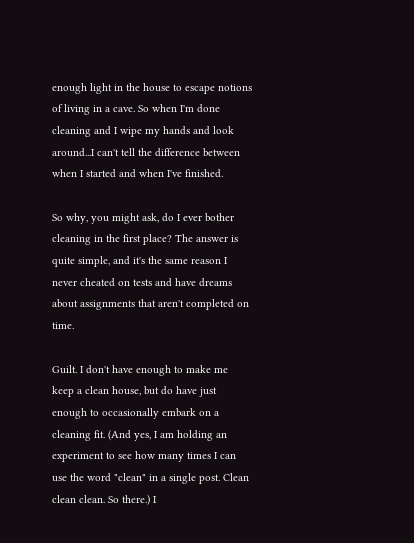enough light in the house to escape notions of living in a cave. So when I'm done cleaning and I wipe my hands and look around...I can't tell the difference between when I started and when I've finished.

So why, you might ask, do I ever bother cleaning in the first place? The answer is quite simple, and it's the same reason I never cheated on tests and have dreams about assignments that aren't completed on time.

Guilt. I don't have enough to make me keep a clean house, but do have just enough to occasionally embark on a cleaning fit. (And yes, I am holding an experiment to see how many times I can use the word "clean" in a single post. Clean clean clean. So there.) I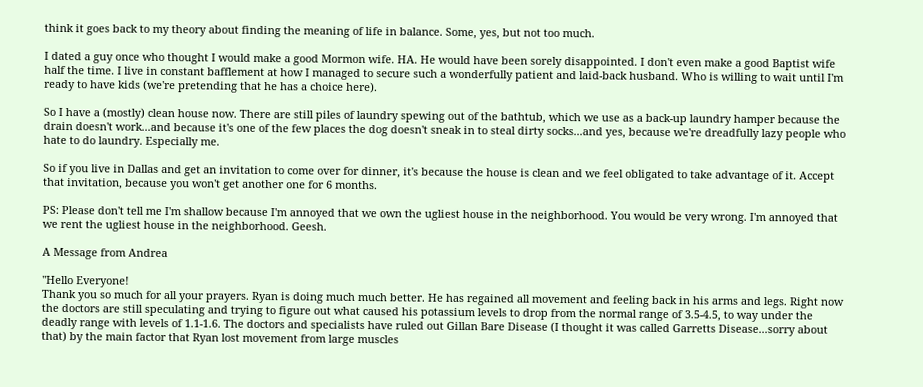think it goes back to my theory about finding the meaning of life in balance. Some, yes, but not too much.

I dated a guy once who thought I would make a good Mormon wife. HA. He would have been sorely disappointed. I don't even make a good Baptist wife half the time. I live in constant bafflement at how I managed to secure such a wonderfully patient and laid-back husband. Who is willing to wait until I'm ready to have kids (we're pretending that he has a choice here).

So I have a (mostly) clean house now. There are still piles of laundry spewing out of the bathtub, which we use as a back-up laundry hamper because the drain doesn't work...and because it's one of the few places the dog doesn't sneak in to steal dirty socks...and yes, because we're dreadfully lazy people who hate to do laundry. Especially me.

So if you live in Dallas and get an invitation to come over for dinner, it's because the house is clean and we feel obligated to take advantage of it. Accept that invitation, because you won't get another one for 6 months.

PS: Please don't tell me I'm shallow because I'm annoyed that we own the ugliest house in the neighborhood. You would be very wrong. I'm annoyed that we rent the ugliest house in the neighborhood. Geesh.

A Message from Andrea

"Hello Everyone!
Thank you so much for all your prayers. Ryan is doing much much better. He has regained all movement and feeling back in his arms and legs. Right now the doctors are still speculating and trying to figure out what caused his potassium levels to drop from the normal range of 3.5-4.5, to way under the deadly range with levels of 1.1-1.6. The doctors and specialists have ruled out Gillan Bare Disease (I thought it was called Garretts Disease...sorry about that) by the main factor that Ryan lost movement from large muscles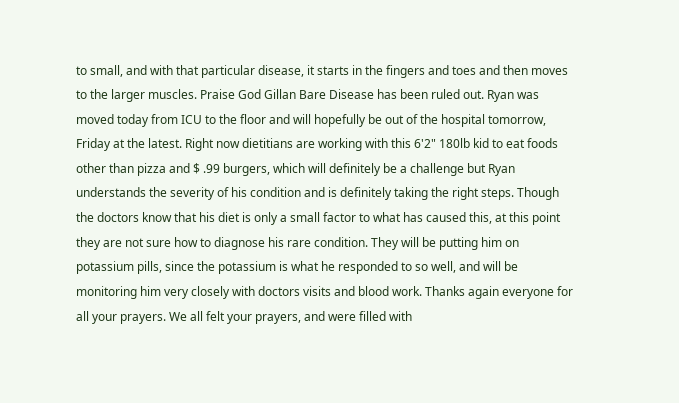to small, and with that particular disease, it starts in the fingers and toes and then moves to the larger muscles. Praise God Gillan Bare Disease has been ruled out. Ryan was moved today from ICU to the floor and will hopefully be out of the hospital tomorrow, Friday at the latest. Right now dietitians are working with this 6'2" 180lb kid to eat foods other than pizza and $ .99 burgers, which will definitely be a challenge but Ryan understands the severity of his condition and is definitely taking the right steps. Though the doctors know that his diet is only a small factor to what has caused this, at this point they are not sure how to diagnose his rare condition. They will be putting him on potassium pills, since the potassium is what he responded to so well, and will be monitoring him very closely with doctors visits and blood work. Thanks again everyone for all your prayers. We all felt your prayers, and were filled with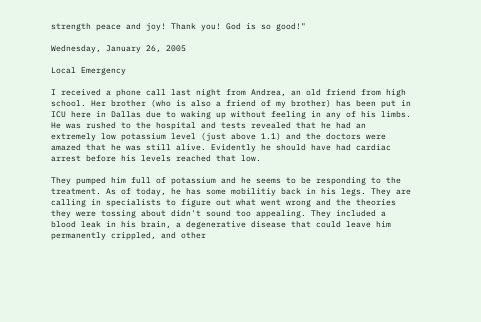strength peace and joy! Thank you! God is so good!"

Wednesday, January 26, 2005

Local Emergency

I received a phone call last night from Andrea, an old friend from high school. Her brother (who is also a friend of my brother) has been put in ICU here in Dallas due to waking up without feeling in any of his limbs. He was rushed to the hospital and tests revealed that he had an extremely low potassium level (just above 1.1) and the doctors were amazed that he was still alive. Evidently he should have had cardiac arrest before his levels reached that low.

They pumped him full of potassium and he seems to be responding to the treatment. As of today, he has some mobilitiy back in his legs. They are calling in specialists to figure out what went wrong and the theories they were tossing about didn't sound too appealing. They included a blood leak in his brain, a degenerative disease that could leave him permanently crippled, and other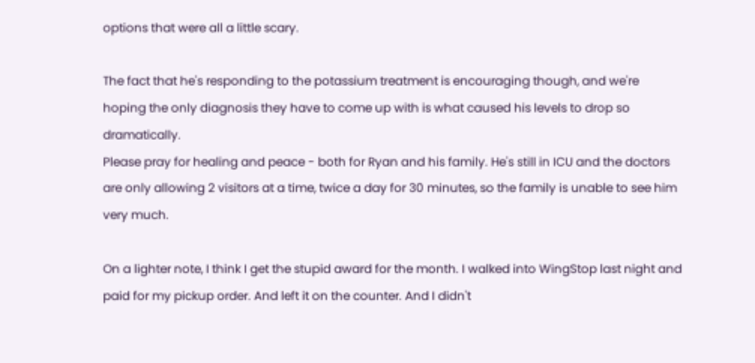options that were all a little scary.

The fact that he's responding to the potassium treatment is encouraging though, and we're hoping the only diagnosis they have to come up with is what caused his levels to drop so dramatically.
Please pray for healing and peace - both for Ryan and his family. He's still in ICU and the doctors are only allowing 2 visitors at a time, twice a day for 30 minutes, so the family is unable to see him very much.

On a lighter note, I think I get the stupid award for the month. I walked into WingStop last night and paid for my pickup order. And left it on the counter. And I didn't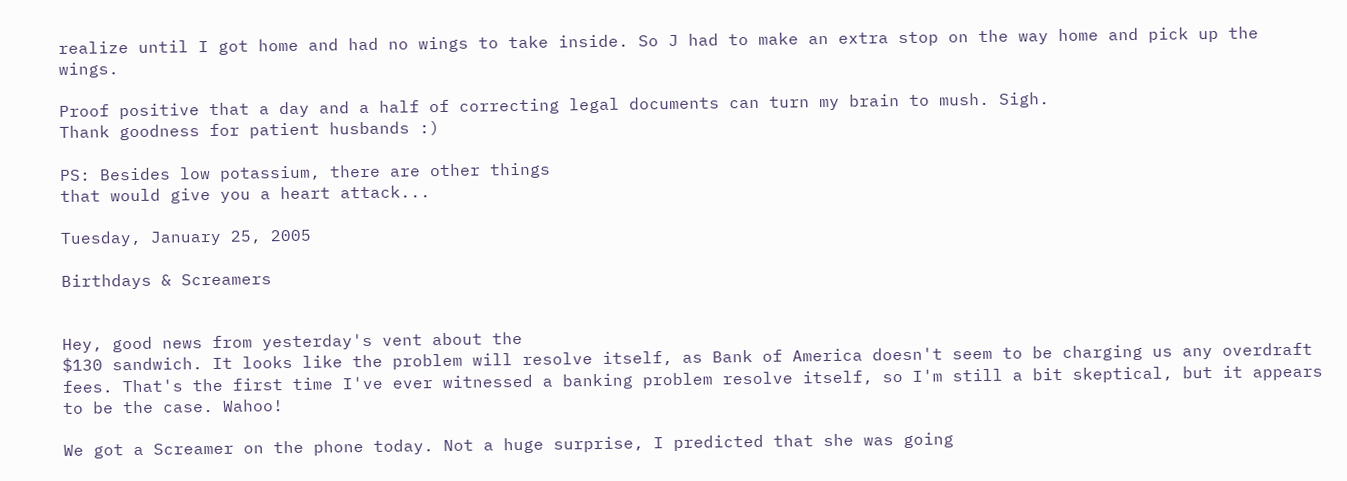realize until I got home and had no wings to take inside. So J had to make an extra stop on the way home and pick up the wings.

Proof positive that a day and a half of correcting legal documents can turn my brain to mush. Sigh.
Thank goodness for patient husbands :)

PS: Besides low potassium, there are other things
that would give you a heart attack...

Tuesday, January 25, 2005

Birthdays & Screamers


Hey, good news from yesterday's vent about the
$130 sandwich. It looks like the problem will resolve itself, as Bank of America doesn't seem to be charging us any overdraft fees. That's the first time I've ever witnessed a banking problem resolve itself, so I'm still a bit skeptical, but it appears to be the case. Wahoo!

We got a Screamer on the phone today. Not a huge surprise, I predicted that she was going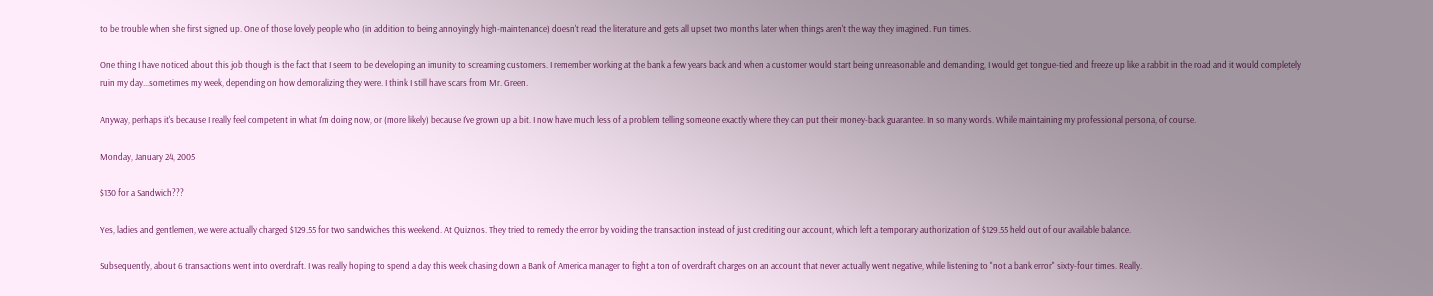to be trouble when she first signed up. One of those lovely people who (in addition to being annoyingly high-maintenance) doesn't read the literature and gets all upset two months later when things aren't the way they imagined. Fun times.

One thing I have noticed about this job though is the fact that I seem to be developing an imunity to screaming customers. I remember working at the bank a few years back and when a customer would start being unreasonable and demanding, I would get tongue-tied and freeze up like a rabbit in the road and it would completely ruin my day...sometimes my week, depending on how demoralizing they were. I think I still have scars from Mr. Green.

Anyway, perhaps it's because I really feel competent in what I'm doing now, or (more likely) because I've grown up a bit. I now have much less of a problem telling someone exactly where they can put their money-back guarantee. In so many words. While maintaining my professional persona, of course.

Monday, January 24, 2005

$130 for a Sandwich???

Yes, ladies and gentlemen, we were actually charged $129.55 for two sandwiches this weekend. At Quiznos. They tried to remedy the error by voiding the transaction instead of just crediting our account, which left a temporary authorization of $129.55 held out of our available balance.

Subsequently, about 6 transactions went into overdraft. I was really hoping to spend a day this week chasing down a Bank of America manager to fight a ton of overdraft charges on an account that never actually went negative, while listening to "not a bank error" sixty-four times. Really.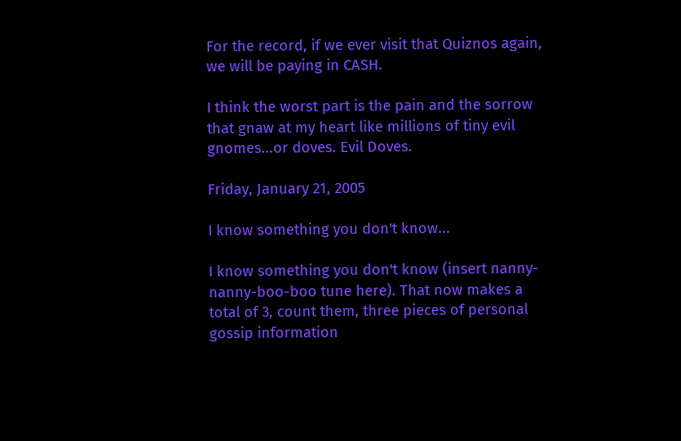For the record, if we ever visit that Quiznos again, we will be paying in CASH.

I think the worst part is the pain and the sorrow that gnaw at my heart like millions of tiny evil gnomes...or doves. Evil Doves.

Friday, January 21, 2005

I know something you don't know...

I know something you don't know (insert nanny-nanny-boo-boo tune here). That now makes a total of 3, count them, three pieces of personal gossip information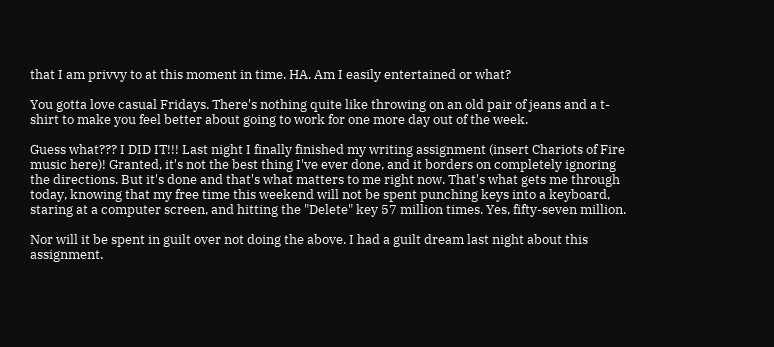that I am privvy to at this moment in time. HA. Am I easily entertained or what?

You gotta love casual Fridays. There's nothing quite like throwing on an old pair of jeans and a t-shirt to make you feel better about going to work for one more day out of the week.

Guess what??? I DID IT!!! Last night I finally finished my writing assignment (insert Chariots of Fire music here)! Granted, it's not the best thing I've ever done, and it borders on completely ignoring the directions. But it's done and that's what matters to me right now. That's what gets me through today, knowing that my free time this weekend will not be spent punching keys into a keyboard, staring at a computer screen, and hitting the "Delete" key 57 million times. Yes, fifty-seven million.

Nor will it be spent in guilt over not doing the above. I had a guilt dream last night about this assignment.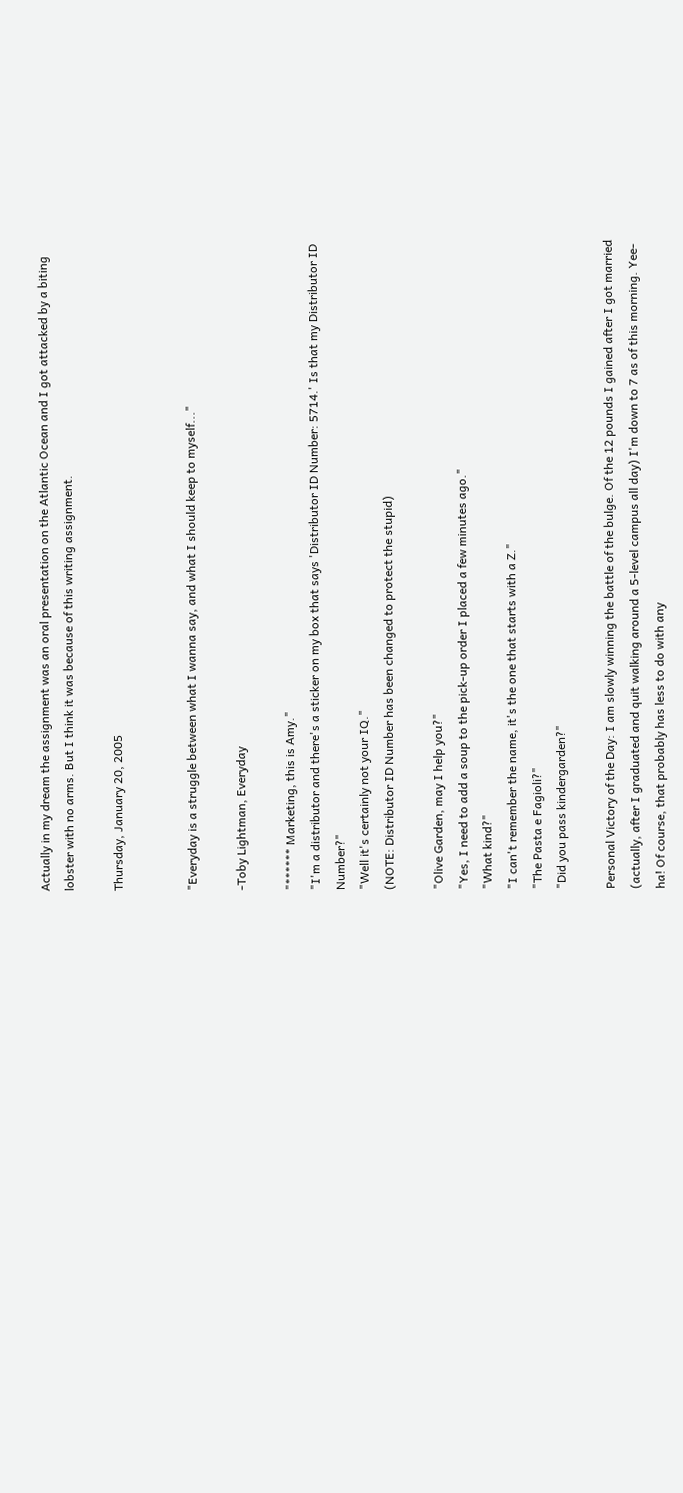Actually in my dream the assignment was an oral presentation on the Atlantic Ocean and I got attacked by a biting lobster with no arms. But I think it was because of this writing assignment.

Thursday, January 20, 2005


"Everyday is a struggle between what I wanna say, and what I should keep to myself..."

-Toby Lightman, Everyday

"****** Marketing, this is Amy."
"I'm a distributor and there's a sticker on my box that says 'Distributor ID Number: 5714.' Is that my Distributor ID Number?"
"Well it's certainly not your IQ."
(NOTE: Distributor ID Number has been changed to protect the stupid)

"Olive Garden, may I help you?"
"Yes, I need to add a soup to the pick-up order I placed a few minutes ago."
"What kind?"
"I can't remember the name, it's the one that starts with a Z."
"The Pasta e Fagioli?"
"Did you pass kindergarden?"

Personal Victory of the Day: I am slowly winning the battle of the bulge. Of the 12 pounds I gained after I got married (actually, after I graduated and quit walking around a 5-level campus all day) I'm down to 7 as of this morning. Yee-ha! Of course, that probably has less to do with any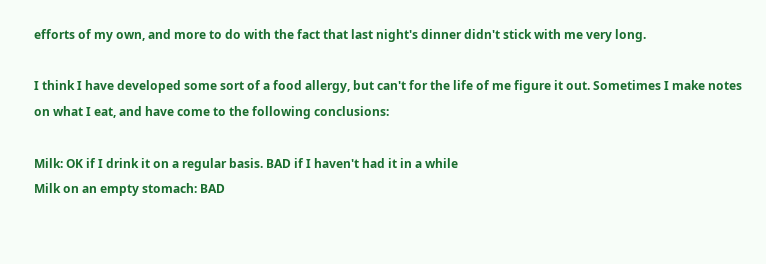efforts of my own, and more to do with the fact that last night's dinner didn't stick with me very long.

I think I have developed some sort of a food allergy, but can't for the life of me figure it out. Sometimes I make notes on what I eat, and have come to the following conclusions:

Milk: OK if I drink it on a regular basis. BAD if I haven't had it in a while
Milk on an empty stomach: BAD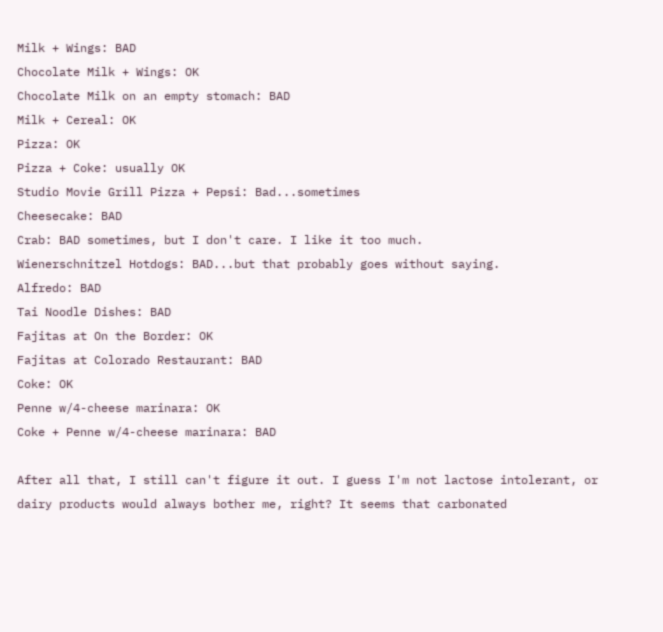Milk + Wings: BAD
Chocolate Milk + Wings: OK
Chocolate Milk on an empty stomach: BAD
Milk + Cereal: OK
Pizza: OK
Pizza + Coke: usually OK
Studio Movie Grill Pizza + Pepsi: Bad...sometimes
Cheesecake: BAD
Crab: BAD sometimes, but I don't care. I like it too much.
Wienerschnitzel Hotdogs: BAD...but that probably goes without saying.
Alfredo: BAD
Tai Noodle Dishes: BAD
Fajitas at On the Border: OK
Fajitas at Colorado Restaurant: BAD
Coke: OK
Penne w/4-cheese marinara: OK
Coke + Penne w/4-cheese marinara: BAD

After all that, I still can't figure it out. I guess I'm not lactose intolerant, or dairy products would always bother me, right? It seems that carbonated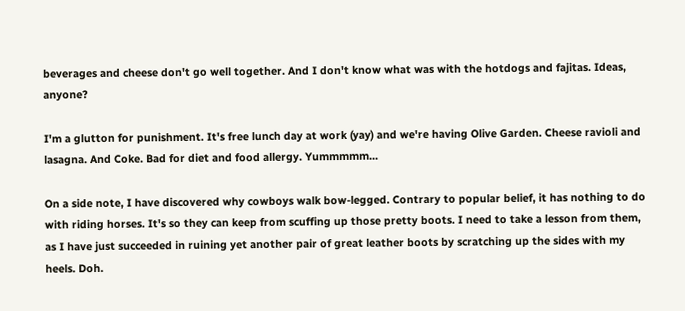beverages and cheese don't go well together. And I don't know what was with the hotdogs and fajitas. Ideas, anyone?

I'm a glutton for punishment. It's free lunch day at work (yay) and we're having Olive Garden. Cheese ravioli and lasagna. And Coke. Bad for diet and food allergy. Yummmmm...

On a side note, I have discovered why cowboys walk bow-legged. Contrary to popular belief, it has nothing to do with riding horses. It's so they can keep from scuffing up those pretty boots. I need to take a lesson from them, as I have just succeeded in ruining yet another pair of great leather boots by scratching up the sides with my heels. Doh.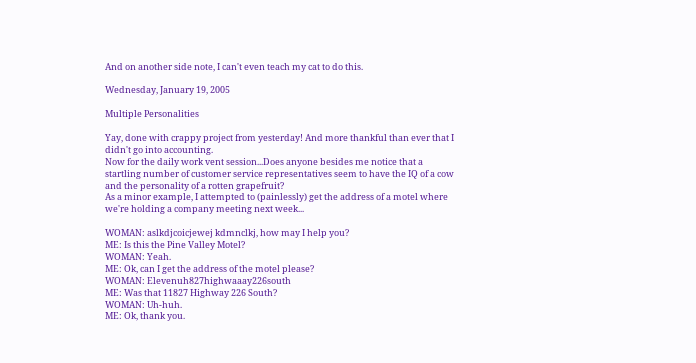And on another side note, I can't even teach my cat to do this.

Wednesday, January 19, 2005

Multiple Personalities

Yay, done with crappy project from yesterday! And more thankful than ever that I didn't go into accounting.
Now for the daily work vent session...Does anyone besides me notice that a startling number of customer service representatives seem to have the IQ of a cow and the personality of a rotten grapefruit?
As a minor example, I attempted to (painlessly) get the address of a motel where we're holding a company meeting next week...

WOMAN: aslkdjcoicjewej kdmnclkj, how may I help you?
ME: Is this the Pine Valley Motel?
WOMAN: Yeah.
ME: Ok, can I get the address of the motel please?
WOMAN: Elevenuh827highwaaay226south
ME: Was that 11827 Highway 226 South?
WOMAN: Uh-huh.
ME: Ok, thank you.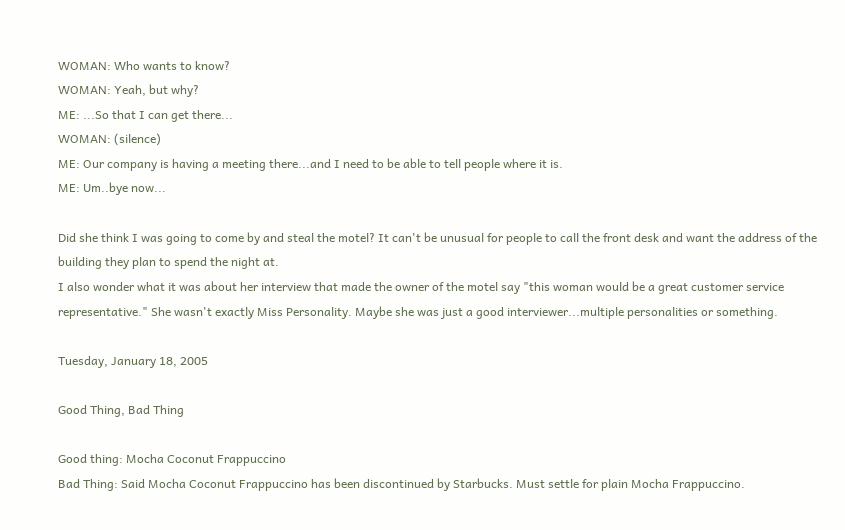WOMAN: Who wants to know?
WOMAN: Yeah, but why?
ME: ...So that I can get there...
WOMAN: (silence)
ME: Our company is having a meeting there...and I need to be able to tell people where it is.
ME: Um..bye now...

Did she think I was going to come by and steal the motel? It can't be unusual for people to call the front desk and want the address of the building they plan to spend the night at.
I also wonder what it was about her interview that made the owner of the motel say "this woman would be a great customer service representative." She wasn't exactly Miss Personality. Maybe she was just a good interviewer...multiple personalities or something.

Tuesday, January 18, 2005

Good Thing, Bad Thing

Good thing: Mocha Coconut Frappuccino
Bad Thing: Said Mocha Coconut Frappuccino has been discontinued by Starbucks. Must settle for plain Mocha Frappuccino.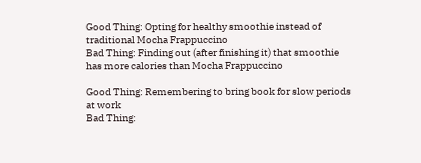Good Thing: Opting for healthy smoothie instead of traditional Mocha Frappuccino
Bad Thing: Finding out (after finishing it) that smoothie has more calories than Mocha Frappuccino

Good Thing: Remembering to bring book for slow periods at work
Bad Thing: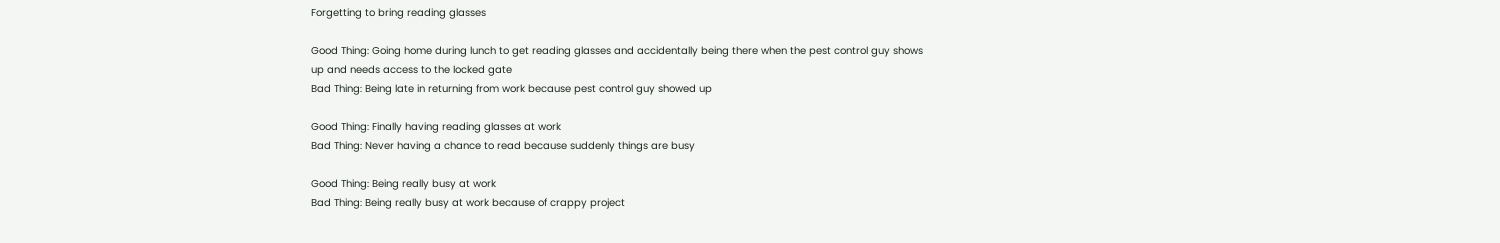Forgetting to bring reading glasses

Good Thing: Going home during lunch to get reading glasses and accidentally being there when the pest control guy shows up and needs access to the locked gate
Bad Thing: Being late in returning from work because pest control guy showed up

Good Thing: Finally having reading glasses at work
Bad Thing: Never having a chance to read because suddenly things are busy

Good Thing: Being really busy at work
Bad Thing: Being really busy at work because of crappy project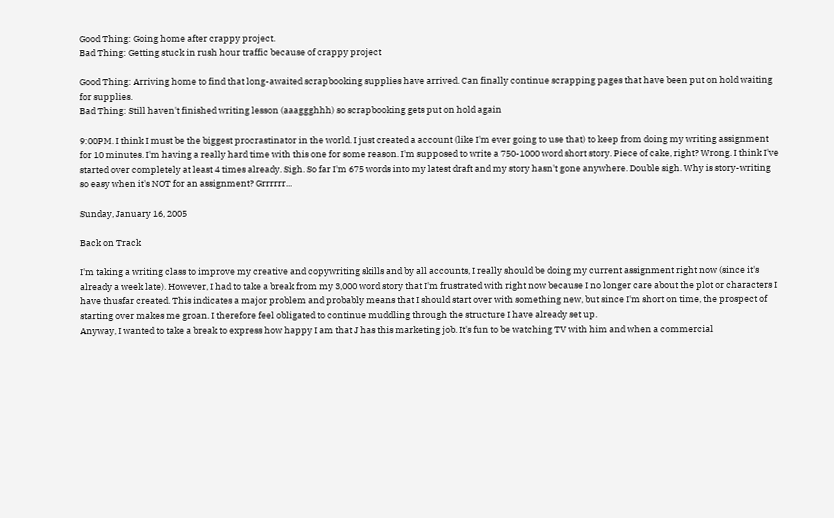Good Thing: Going home after crappy project.
Bad Thing: Getting stuck in rush hour traffic because of crappy project

Good Thing: Arriving home to find that long-awaited scrapbooking supplies have arrived. Can finally continue scrapping pages that have been put on hold waiting for supplies.
Bad Thing: Still haven't finished writing lesson (aaaggghhh) so scrapbooking gets put on hold again

9:00PM. I think I must be the biggest procrastinator in the world. I just created a account (like I'm ever going to use that) to keep from doing my writing assignment for 10 minutes. I'm having a really hard time with this one for some reason. I'm supposed to write a 750-1000 word short story. Piece of cake, right? Wrong. I think I've started over completely at least 4 times already. Sigh. So far I'm 675 words into my latest draft and my story hasn't gone anywhere. Double sigh. Why is story-writing so easy when it's NOT for an assignment? Grrrrrr...

Sunday, January 16, 2005

Back on Track

I'm taking a writing class to improve my creative and copywriting skills and by all accounts, I really should be doing my current assignment right now (since it's already a week late). However, I had to take a break from my 3,000 word story that I'm frustrated with right now because I no longer care about the plot or characters I have thusfar created. This indicates a major problem and probably means that I should start over with something new, but since I'm short on time, the prospect of starting over makes me groan. I therefore feel obligated to continue muddling through the structure I have already set up.
Anyway, I wanted to take a break to express how happy I am that J has this marketing job. It's fun to be watching TV with him and when a commercial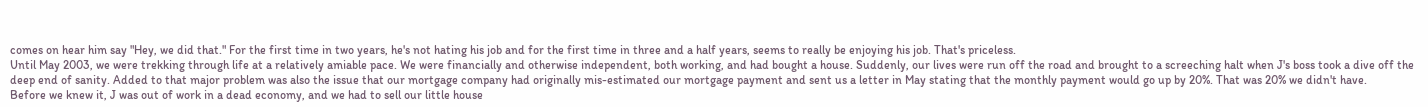comes on hear him say "Hey, we did that." For the first time in two years, he's not hating his job and for the first time in three and a half years, seems to really be enjoying his job. That's priceless.
Until May 2003, we were trekking through life at a relatively amiable pace. We were financially and otherwise independent, both working, and had bought a house. Suddenly, our lives were run off the road and brought to a screeching halt when J's boss took a dive off the deep end of sanity. Added to that major problem was also the issue that our mortgage company had originally mis-estimated our mortgage payment and sent us a letter in May stating that the monthly payment would go up by 20%. That was 20% we didn't have.
Before we knew it, J was out of work in a dead economy, and we had to sell our little house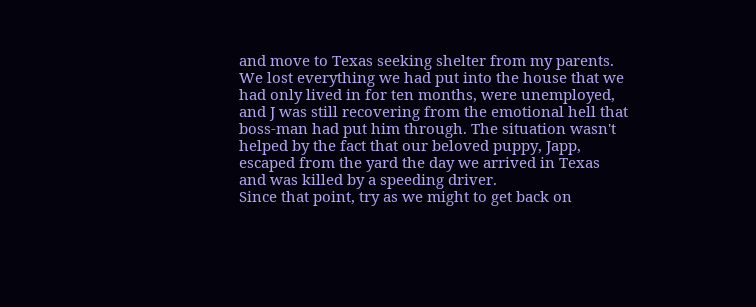and move to Texas seeking shelter from my parents. We lost everything we had put into the house that we had only lived in for ten months, were unemployed, and J was still recovering from the emotional hell that boss-man had put him through. The situation wasn't helped by the fact that our beloved puppy, Japp, escaped from the yard the day we arrived in Texas and was killed by a speeding driver.
Since that point, try as we might to get back on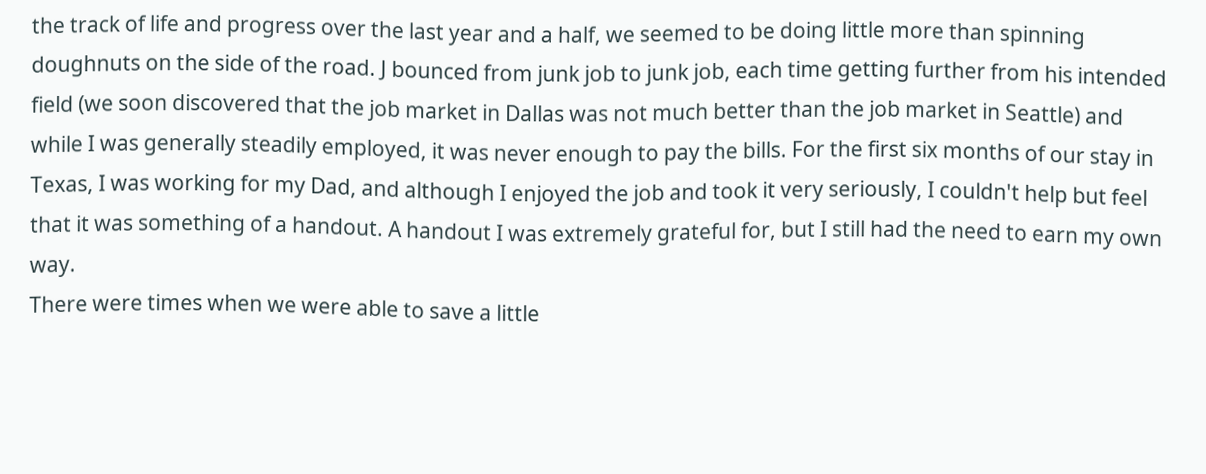the track of life and progress over the last year and a half, we seemed to be doing little more than spinning doughnuts on the side of the road. J bounced from junk job to junk job, each time getting further from his intended field (we soon discovered that the job market in Dallas was not much better than the job market in Seattle) and while I was generally steadily employed, it was never enough to pay the bills. For the first six months of our stay in Texas, I was working for my Dad, and although I enjoyed the job and took it very seriously, I couldn't help but feel that it was something of a handout. A handout I was extremely grateful for, but I still had the need to earn my own way.
There were times when we were able to save a little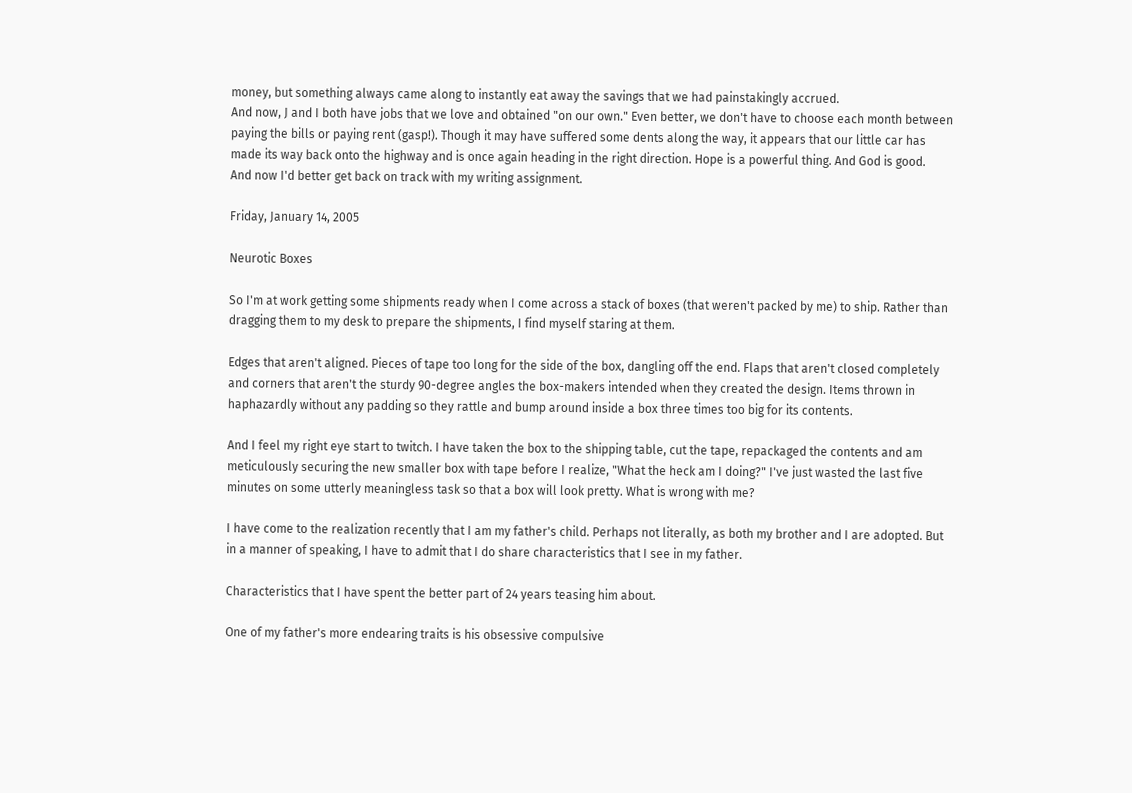money, but something always came along to instantly eat away the savings that we had painstakingly accrued.
And now, J and I both have jobs that we love and obtained "on our own." Even better, we don't have to choose each month between paying the bills or paying rent (gasp!). Though it may have suffered some dents along the way, it appears that our little car has made its way back onto the highway and is once again heading in the right direction. Hope is a powerful thing. And God is good.
And now I'd better get back on track with my writing assignment.

Friday, January 14, 2005

Neurotic Boxes

So I'm at work getting some shipments ready when I come across a stack of boxes (that weren't packed by me) to ship. Rather than dragging them to my desk to prepare the shipments, I find myself staring at them.

Edges that aren't aligned. Pieces of tape too long for the side of the box, dangling off the end. Flaps that aren't closed completely and corners that aren't the sturdy 90-degree angles the box-makers intended when they created the design. Items thrown in haphazardly without any padding so they rattle and bump around inside a box three times too big for its contents.

And I feel my right eye start to twitch. I have taken the box to the shipping table, cut the tape, repackaged the contents and am meticulously securing the new smaller box with tape before I realize, "What the heck am I doing?" I've just wasted the last five minutes on some utterly meaningless task so that a box will look pretty. What is wrong with me?

I have come to the realization recently that I am my father's child. Perhaps not literally, as both my brother and I are adopted. But in a manner of speaking, I have to admit that I do share characteristics that I see in my father.

Characteristics that I have spent the better part of 24 years teasing him about.

One of my father's more endearing traits is his obsessive compulsive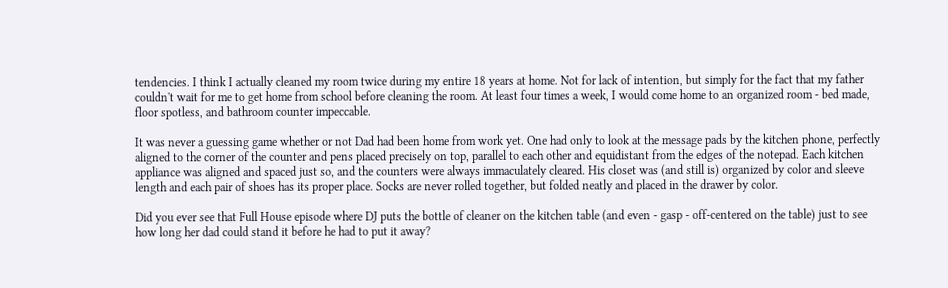tendencies. I think I actually cleaned my room twice during my entire 18 years at home. Not for lack of intention, but simply for the fact that my father couldn't wait for me to get home from school before cleaning the room. At least four times a week, I would come home to an organized room - bed made, floor spotless, and bathroom counter impeccable.

It was never a guessing game whether or not Dad had been home from work yet. One had only to look at the message pads by the kitchen phone, perfectly aligned to the corner of the counter and pens placed precisely on top, parallel to each other and equidistant from the edges of the notepad. Each kitchen appliance was aligned and spaced just so, and the counters were always immaculately cleared. His closet was (and still is) organized by color and sleeve length and each pair of shoes has its proper place. Socks are never rolled together, but folded neatly and placed in the drawer by color.

Did you ever see that Full House episode where DJ puts the bottle of cleaner on the kitchen table (and even - gasp - off-centered on the table) just to see how long her dad could stand it before he had to put it away?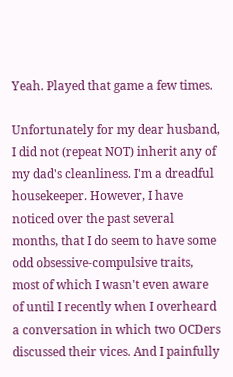Yeah. Played that game a few times.

Unfortunately for my dear husband, I did not (repeat NOT) inherit any of my dad's cleanliness. I'm a dreadful housekeeper. However, I have noticed over the past several months, that I do seem to have some odd obsessive-compulsive traits, most of which I wasn't even aware of until I recently when I overheard a conversation in which two OCDers discussed their vices. And I painfully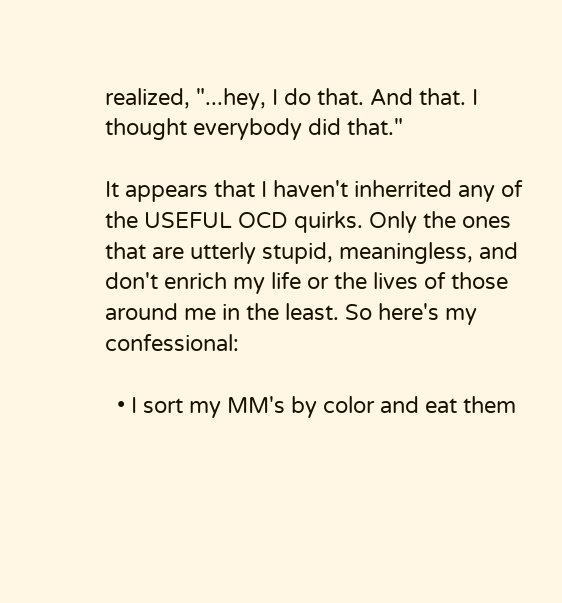realized, "...hey, I do that. And that. I thought everybody did that."

It appears that I haven't inherrited any of the USEFUL OCD quirks. Only the ones that are utterly stupid, meaningless, and don't enrich my life or the lives of those around me in the least. So here's my confessional:

  • I sort my MM's by color and eat them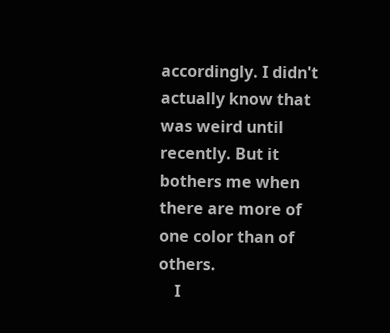accordingly. I didn't actually know that was weird until recently. But it bothers me when there are more of one color than of others.
    I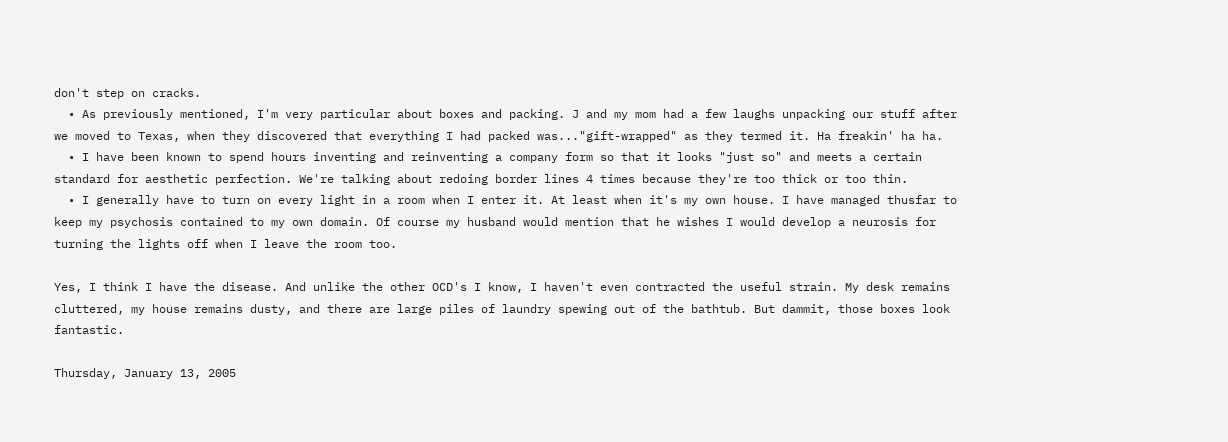don't step on cracks.
  • As previously mentioned, I'm very particular about boxes and packing. J and my mom had a few laughs unpacking our stuff after we moved to Texas, when they discovered that everything I had packed was..."gift-wrapped" as they termed it. Ha freakin' ha ha.
  • I have been known to spend hours inventing and reinventing a company form so that it looks "just so" and meets a certain standard for aesthetic perfection. We're talking about redoing border lines 4 times because they're too thick or too thin.
  • I generally have to turn on every light in a room when I enter it. At least when it's my own house. I have managed thusfar to keep my psychosis contained to my own domain. Of course my husband would mention that he wishes I would develop a neurosis for turning the lights off when I leave the room too.

Yes, I think I have the disease. And unlike the other OCD's I know, I haven't even contracted the useful strain. My desk remains cluttered, my house remains dusty, and there are large piles of laundry spewing out of the bathtub. But dammit, those boxes look fantastic.

Thursday, January 13, 2005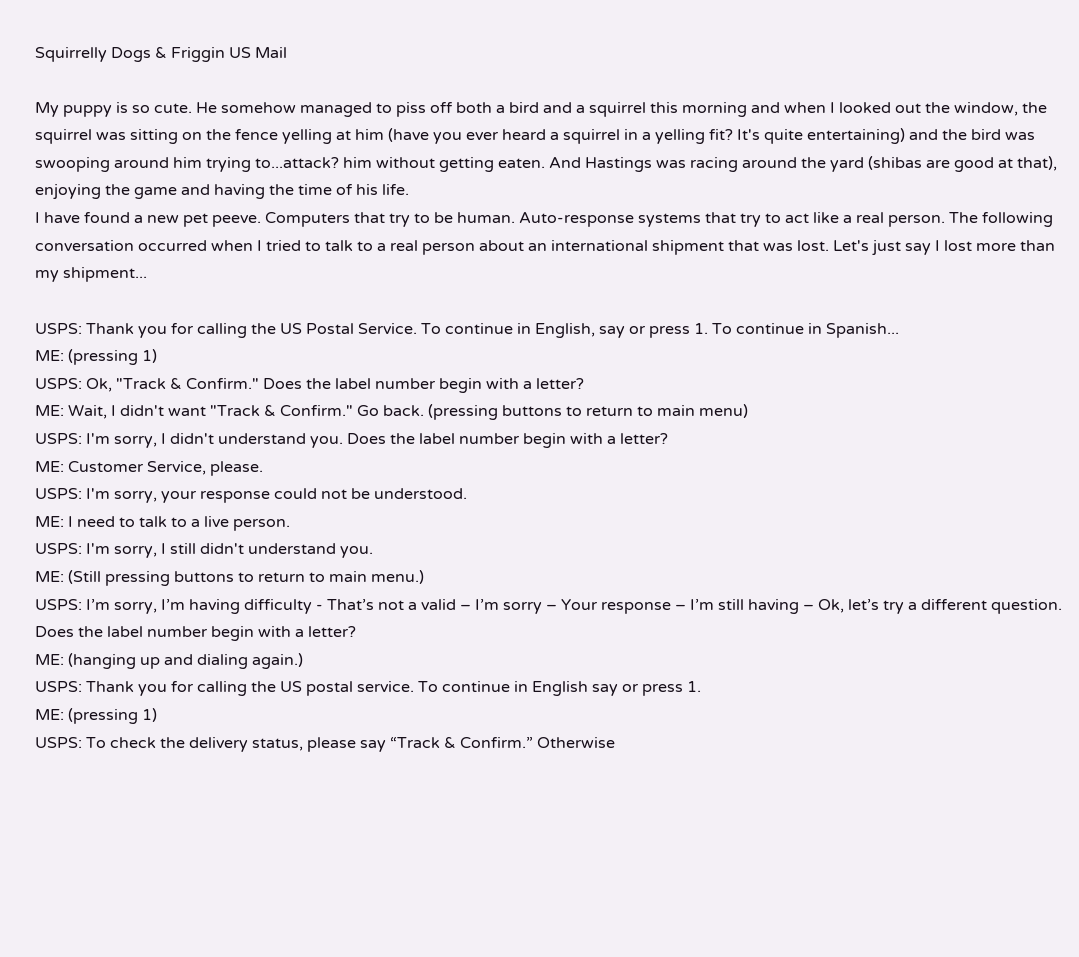Squirrelly Dogs & Friggin US Mail

My puppy is so cute. He somehow managed to piss off both a bird and a squirrel this morning and when I looked out the window, the squirrel was sitting on the fence yelling at him (have you ever heard a squirrel in a yelling fit? It's quite entertaining) and the bird was swooping around him trying to...attack? him without getting eaten. And Hastings was racing around the yard (shibas are good at that), enjoying the game and having the time of his life.
I have found a new pet peeve. Computers that try to be human. Auto-response systems that try to act like a real person. The following conversation occurred when I tried to talk to a real person about an international shipment that was lost. Let's just say I lost more than my shipment...

USPS: Thank you for calling the US Postal Service. To continue in English, say or press 1. To continue in Spanish...
ME: (pressing 1)
USPS: Ok, "Track & Confirm." Does the label number begin with a letter?
ME: Wait, I didn't want "Track & Confirm." Go back. (pressing buttons to return to main menu)
USPS: I'm sorry, I didn't understand you. Does the label number begin with a letter?
ME: Customer Service, please.
USPS: I'm sorry, your response could not be understood.
ME: I need to talk to a live person.
USPS: I'm sorry, I still didn't understand you.
ME: (Still pressing buttons to return to main menu.)
USPS: I’m sorry, I’m having difficulty - That’s not a valid – I’m sorry – Your response – I’m still having – Ok, let’s try a different question. Does the label number begin with a letter?
ME: (hanging up and dialing again.)
USPS: Thank you for calling the US postal service. To continue in English say or press 1.
ME: (pressing 1)
USPS: To check the delivery status, please say “Track & Confirm.” Otherwise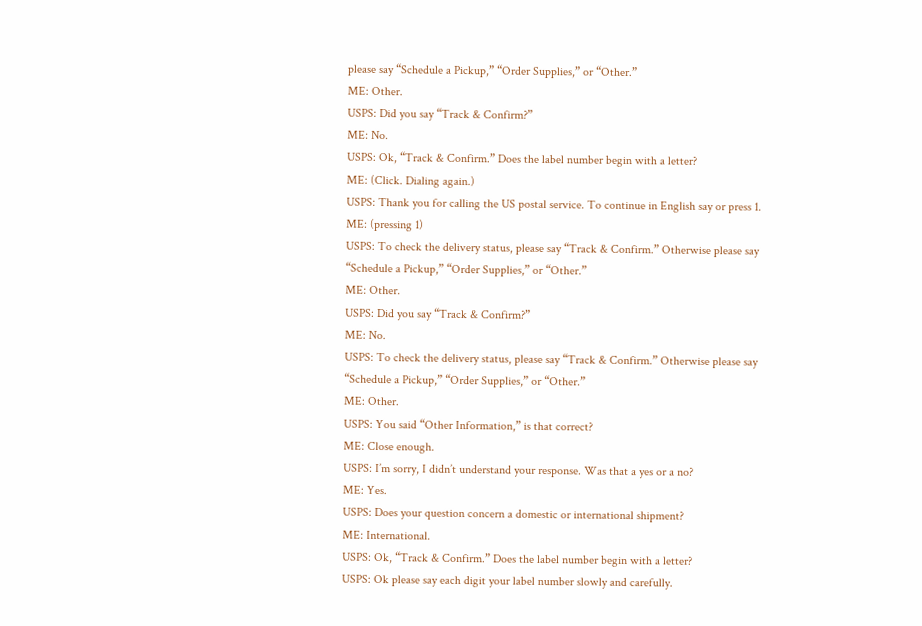please say “Schedule a Pickup,” “Order Supplies,” or “Other.”
ME: Other.
USPS: Did you say “Track & Confirm?”
ME: No.
USPS: Ok, “Track & Confirm.” Does the label number begin with a letter?
ME: (Click. Dialing again.)
USPS: Thank you for calling the US postal service. To continue in English say or press 1.
ME: (pressing 1)
USPS: To check the delivery status, please say “Track & Confirm.” Otherwise please say “Schedule a Pickup,” “Order Supplies,” or “Other.”
ME: Other.
USPS: Did you say “Track & Confirm?”
ME: No.
USPS: To check the delivery status, please say “Track & Confirm.” Otherwise please say “Schedule a Pickup,” “Order Supplies,” or “Other.”
ME: Other.
USPS: You said “Other Information,” is that correct?
ME: Close enough.
USPS: I’m sorry, I didn’t understand your response. Was that a yes or a no?
ME: Yes.
USPS: Does your question concern a domestic or international shipment?
ME: International.
USPS: Ok, “Track & Confirm.” Does the label number begin with a letter?
USPS: Ok please say each digit your label number slowly and carefully.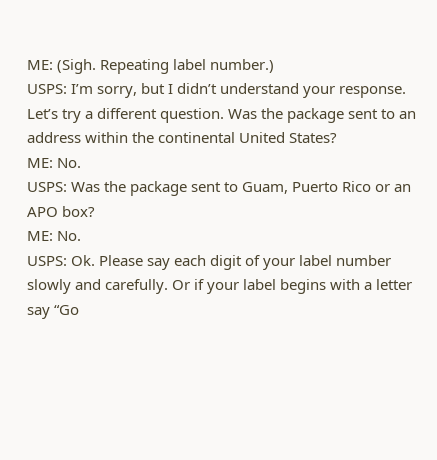ME: (Sigh. Repeating label number.)
USPS: I’m sorry, but I didn’t understand your response. Let’s try a different question. Was the package sent to an address within the continental United States?
ME: No.
USPS: Was the package sent to Guam, Puerto Rico or an APO box?
ME: No.
USPS: Ok. Please say each digit of your label number slowly and carefully. Or if your label begins with a letter say “Go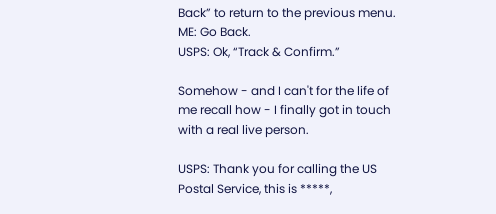Back” to return to the previous menu.
ME: Go Back.
USPS: Ok, “Track & Confirm.”

Somehow - and I can't for the life of me recall how - I finally got in touch with a real live person.

USPS: Thank you for calling the US Postal Service, this is *****,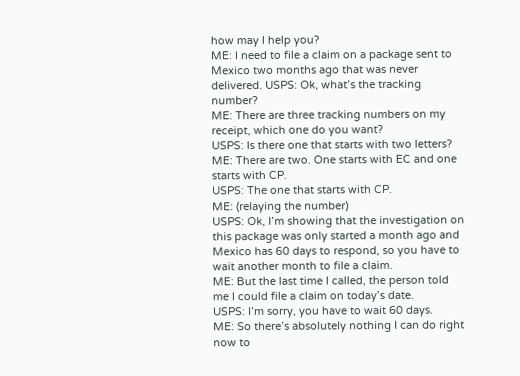how may I help you?
ME: I need to file a claim on a package sent to Mexico two months ago that was never delivered. USPS: Ok, what’s the tracking number?
ME: There are three tracking numbers on my receipt, which one do you want?
USPS: Is there one that starts with two letters?
ME: There are two. One starts with EC and one starts with CP.
USPS: The one that starts with CP.
ME: (relaying the number)
USPS: Ok, I’m showing that the investigation on this package was only started a month ago and Mexico has 60 days to respond, so you have to wait another month to file a claim.
ME: But the last time I called, the person told me I could file a claim on today’s date.
USPS: I’m sorry, you have to wait 60 days.
ME: So there’s absolutely nothing I can do right now to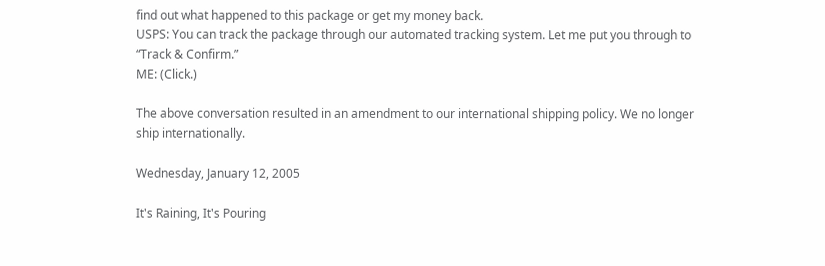find out what happened to this package or get my money back.
USPS: You can track the package through our automated tracking system. Let me put you through to “Track & Confirm.”
ME: (Click.)

The above conversation resulted in an amendment to our international shipping policy. We no longer ship internationally.

Wednesday, January 12, 2005

It's Raining, It's Pouring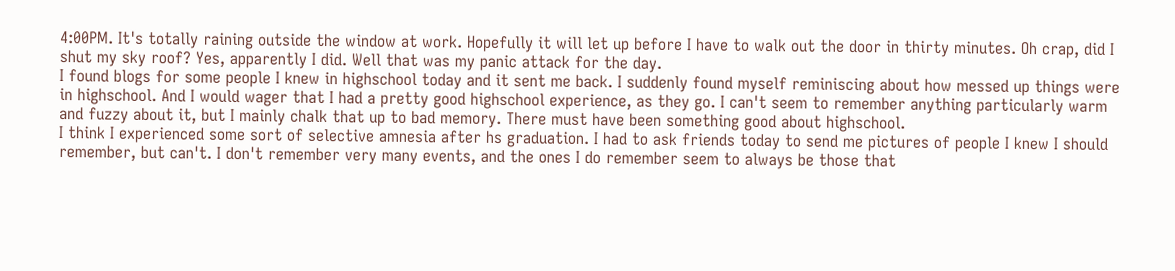4:00PM. It's totally raining outside the window at work. Hopefully it will let up before I have to walk out the door in thirty minutes. Oh crap, did I shut my sky roof? Yes, apparently I did. Well that was my panic attack for the day.
I found blogs for some people I knew in highschool today and it sent me back. I suddenly found myself reminiscing about how messed up things were in highschool. And I would wager that I had a pretty good highschool experience, as they go. I can't seem to remember anything particularly warm and fuzzy about it, but I mainly chalk that up to bad memory. There must have been something good about highschool.
I think I experienced some sort of selective amnesia after hs graduation. I had to ask friends today to send me pictures of people I knew I should remember, but can't. I don't remember very many events, and the ones I do remember seem to always be those that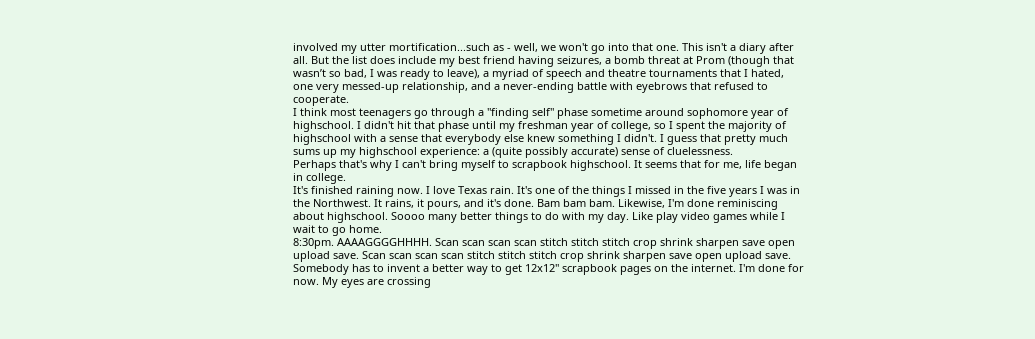involved my utter mortification...such as - well, we won't go into that one. This isn't a diary after all. But the list does include my best friend having seizures, a bomb threat at Prom (though that wasn’t so bad, I was ready to leave), a myriad of speech and theatre tournaments that I hated, one very messed-up relationship, and a never-ending battle with eyebrows that refused to cooperate.
I think most teenagers go through a "finding self" phase sometime around sophomore year of highschool. I didn't hit that phase until my freshman year of college, so I spent the majority of highschool with a sense that everybody else knew something I didn't. I guess that pretty much sums up my highschool experience: a (quite possibly accurate) sense of cluelessness.
Perhaps that's why I can't bring myself to scrapbook highschool. It seems that for me, life began in college.
It's finished raining now. I love Texas rain. It's one of the things I missed in the five years I was in the Northwest. It rains, it pours, and it's done. Bam bam bam. Likewise, I'm done reminiscing about highschool. Soooo many better things to do with my day. Like play video games while I wait to go home.
8:30pm. AAAAGGGGHHHH. Scan scan scan scan stitch stitch stitch crop shrink sharpen save open upload save. Scan scan scan scan stitch stitch stitch crop shrink sharpen save open upload save. Somebody has to invent a better way to get 12x12" scrapbook pages on the internet. I'm done for now. My eyes are crossing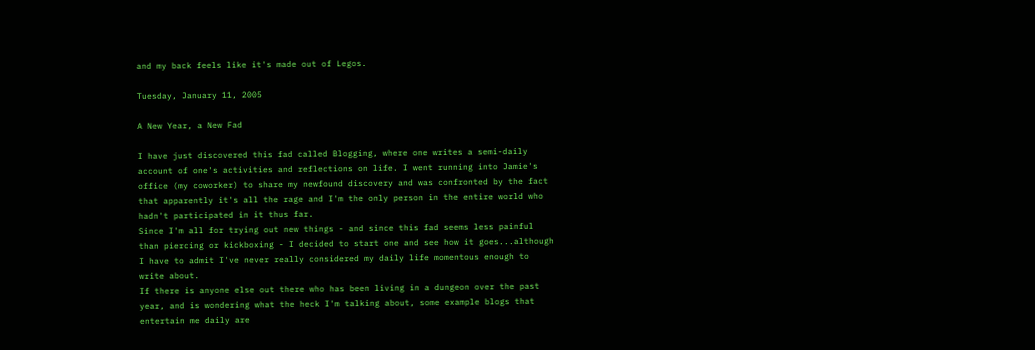and my back feels like it's made out of Legos.

Tuesday, January 11, 2005

A New Year, a New Fad

I have just discovered this fad called Blogging, where one writes a semi-daily account of one's activities and reflections on life. I went running into Jamie's office (my coworker) to share my newfound discovery and was confronted by the fact that apparently it's all the rage and I'm the only person in the entire world who hadn't participated in it thus far.
Since I'm all for trying out new things - and since this fad seems less painful than piercing or kickboxing - I decided to start one and see how it goes...although I have to admit I've never really considered my daily life momentous enough to write about.
If there is anyone else out there who has been living in a dungeon over the past year, and is wondering what the heck I'm talking about, some example blogs that entertain me daily are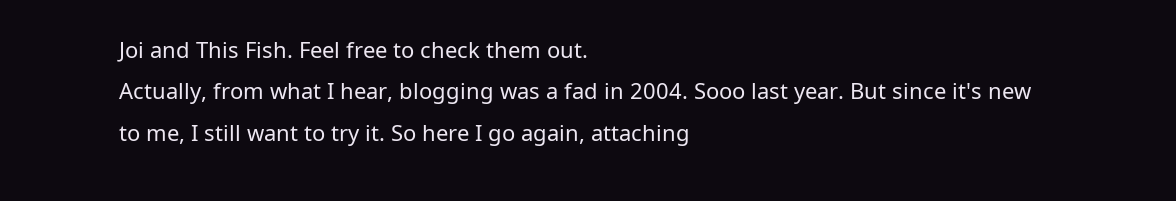Joi and This Fish. Feel free to check them out.
Actually, from what I hear, blogging was a fad in 2004. Sooo last year. But since it's new to me, I still want to try it. So here I go again, attaching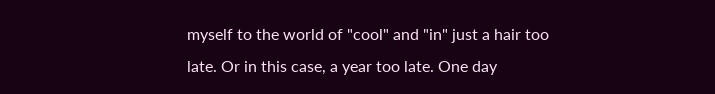myself to the world of "cool" and "in" just a hair too late. Or in this case, a year too late. One day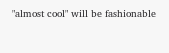"almost cool" will be fashionable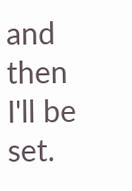and then I'll be set.